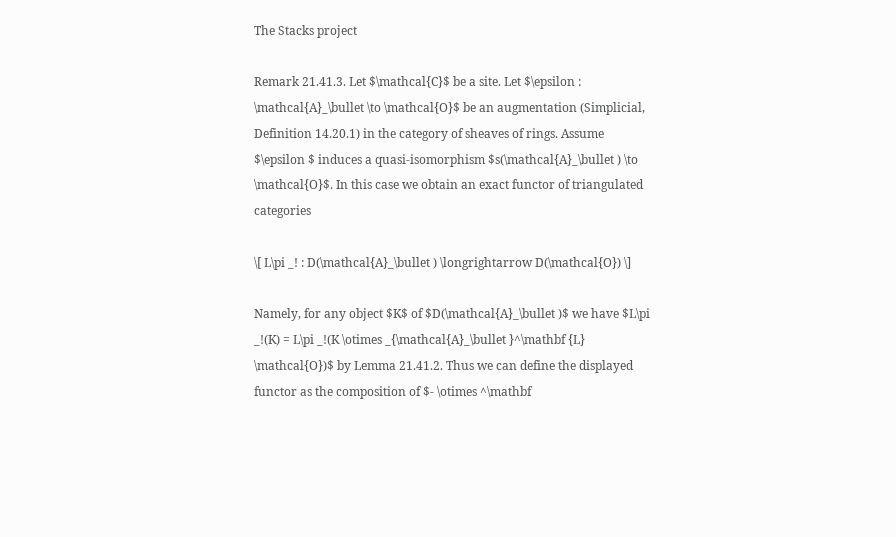The Stacks project

Remark 21.41.3. Let $\mathcal{C}$ be a site. Let $\epsilon : \mathcal{A}_\bullet \to \mathcal{O}$ be an augmentation (Simplicial, Definition 14.20.1) in the category of sheaves of rings. Assume $\epsilon $ induces a quasi-isomorphism $s(\mathcal{A}_\bullet ) \to \mathcal{O}$. In this case we obtain an exact functor of triangulated categories

\[ L\pi _! : D(\mathcal{A}_\bullet ) \longrightarrow D(\mathcal{O}) \]

Namely, for any object $K$ of $D(\mathcal{A}_\bullet )$ we have $L\pi _!(K) = L\pi _!(K \otimes _{\mathcal{A}_\bullet }^\mathbf {L} \mathcal{O})$ by Lemma 21.41.2. Thus we can define the displayed functor as the composition of $- \otimes ^\mathbf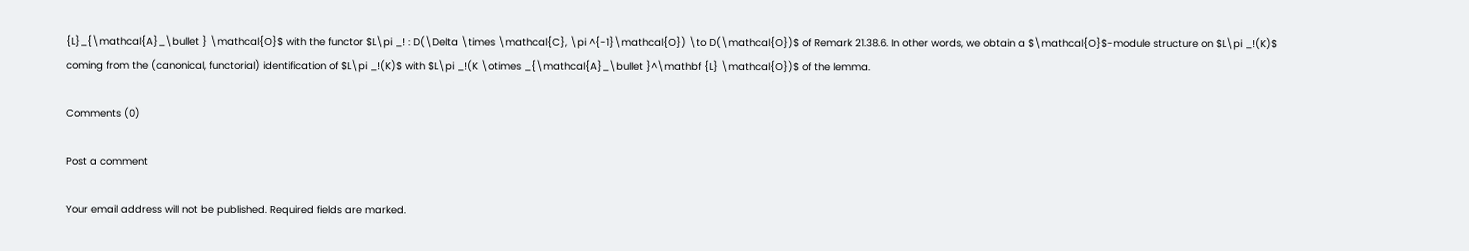{L}_{\mathcal{A}_\bullet } \mathcal{O}$ with the functor $L\pi _! : D(\Delta \times \mathcal{C}, \pi ^{-1}\mathcal{O}) \to D(\mathcal{O})$ of Remark 21.38.6. In other words, we obtain a $\mathcal{O}$-module structure on $L\pi _!(K)$ coming from the (canonical, functorial) identification of $L\pi _!(K)$ with $L\pi _!(K \otimes _{\mathcal{A}_\bullet }^\mathbf {L} \mathcal{O})$ of the lemma.

Comments (0)

Post a comment

Your email address will not be published. Required fields are marked.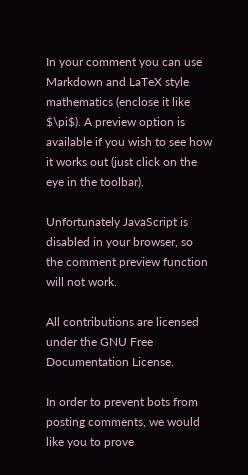In your comment you can use Markdown and LaTeX style mathematics (enclose it like $\pi$). A preview option is available if you wish to see how it works out (just click on the eye in the toolbar).

Unfortunately JavaScript is disabled in your browser, so the comment preview function will not work.

All contributions are licensed under the GNU Free Documentation License.

In order to prevent bots from posting comments, we would like you to prove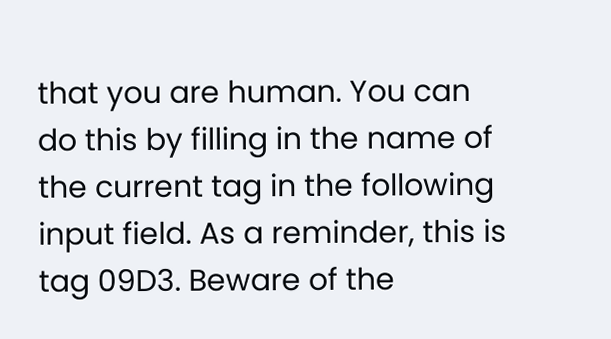that you are human. You can do this by filling in the name of the current tag in the following input field. As a reminder, this is tag 09D3. Beware of the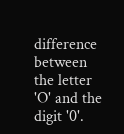difference between the letter 'O' and the digit '0'.